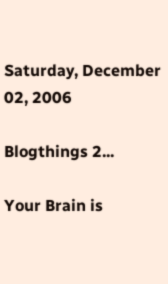Saturday, December 02, 2006

Blogthings 2...

Your Brain is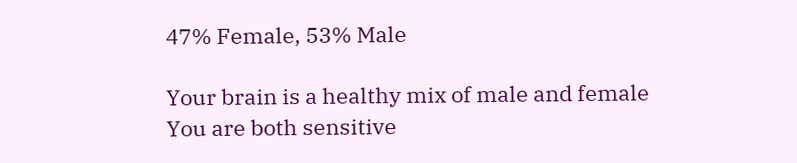47% Female, 53% Male

Your brain is a healthy mix of male and female
You are both sensitive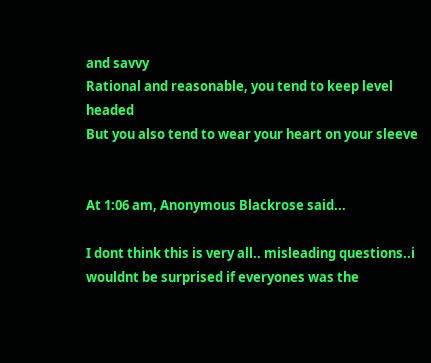and savvy
Rational and reasonable, you tend to keep level headed
But you also tend to wear your heart on your sleeve


At 1:06 am, Anonymous Blackrose said...

I dont think this is very all.. misleading questions..i wouldnt be surprised if everyones was the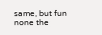same, but fun none the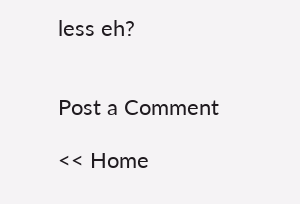less eh?


Post a Comment

<< Home